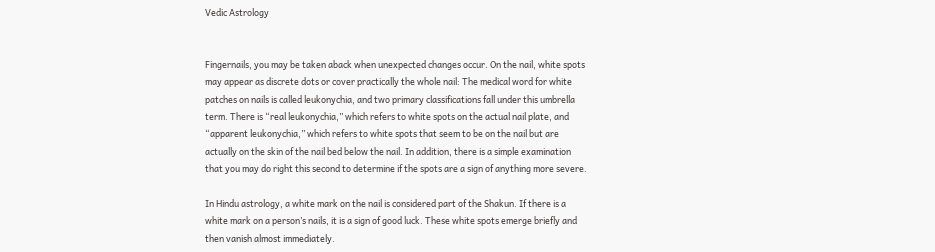Vedic Astrology


Fingernails, you may be taken aback when unexpected changes occur. On the nail, white spots may appear as discrete dots or cover practically the whole nail: The medical word for white patches on nails is called leukonychia, and two primary classifications fall under this umbrella term. There is “real leukonychia,” which refers to white spots on the actual nail plate, and “apparent leukonychia,” which refers to white spots that seem to be on the nail but are actually on the skin of the nail bed below the nail. In addition, there is a simple examination that you may do right this second to determine if the spots are a sign of anything more severe.

In Hindu astrology, a white mark on the nail is considered part of the Shakun. If there is a white mark on a person’s nails, it is a sign of good luck. These white spots emerge briefly and then vanish almost immediately.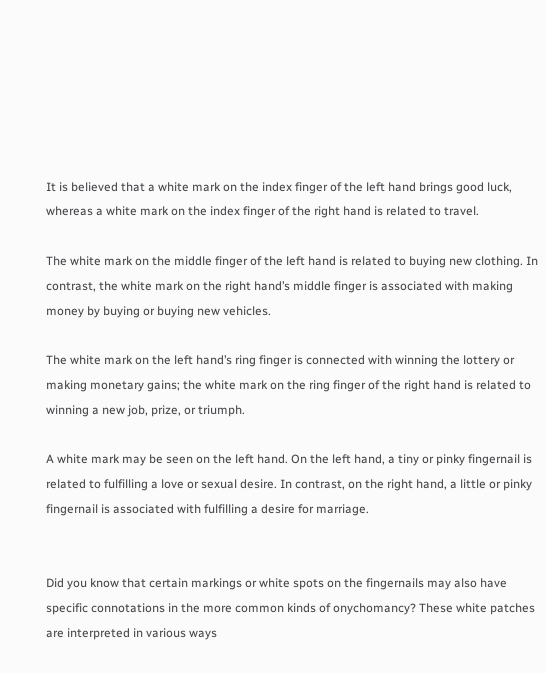It is believed that a white mark on the index finger of the left hand brings good luck, whereas a white mark on the index finger of the right hand is related to travel.

The white mark on the middle finger of the left hand is related to buying new clothing. In contrast, the white mark on the right hand’s middle finger is associated with making money by buying or buying new vehicles.

The white mark on the left hand’s ring finger is connected with winning the lottery or making monetary gains; the white mark on the ring finger of the right hand is related to winning a new job, prize, or triumph.

A white mark may be seen on the left hand. On the left hand, a tiny or pinky fingernail is related to fulfilling a love or sexual desire. In contrast, on the right hand, a little or pinky fingernail is associated with fulfilling a desire for marriage.


Did you know that certain markings or white spots on the fingernails may also have specific connotations in the more common kinds of onychomancy? These white patches are interpreted in various ways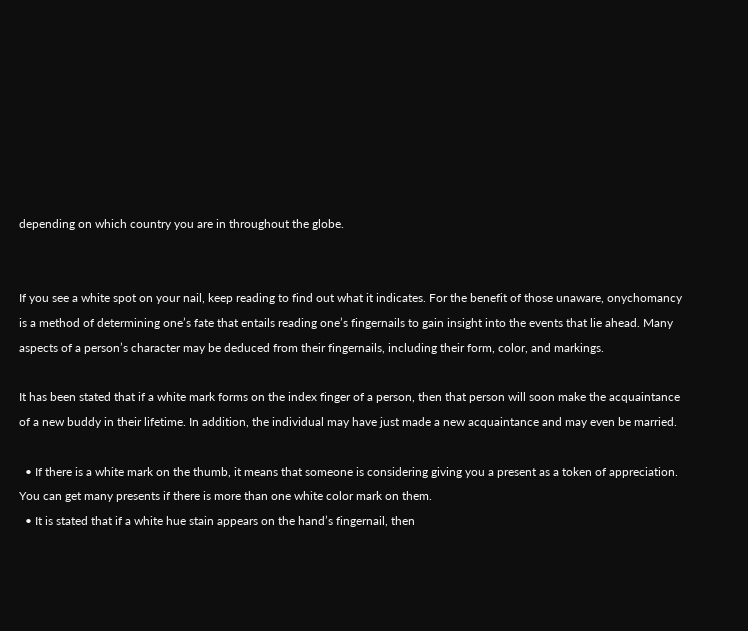depending on which country you are in throughout the globe.


If you see a white spot on your nail, keep reading to find out what it indicates. For the benefit of those unaware, onychomancy is a method of determining one’s fate that entails reading one’s fingernails to gain insight into the events that lie ahead. Many aspects of a person’s character may be deduced from their fingernails, including their form, color, and markings.

It has been stated that if a white mark forms on the index finger of a person, then that person will soon make the acquaintance of a new buddy in their lifetime. In addition, the individual may have just made a new acquaintance and may even be married.

  • If there is a white mark on the thumb, it means that someone is considering giving you a present as a token of appreciation. You can get many presents if there is more than one white color mark on them.
  • It is stated that if a white hue stain appears on the hand’s fingernail, then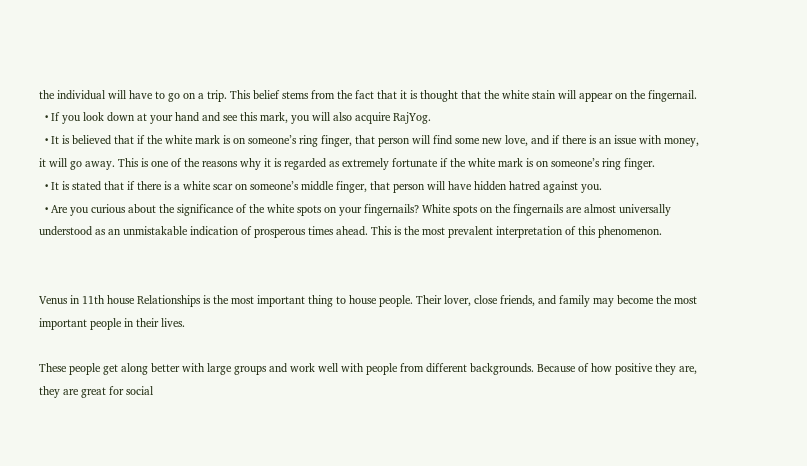the individual will have to go on a trip. This belief stems from the fact that it is thought that the white stain will appear on the fingernail.
  • If you look down at your hand and see this mark, you will also acquire RajYog.
  • It is believed that if the white mark is on someone’s ring finger, that person will find some new love, and if there is an issue with money, it will go away. This is one of the reasons why it is regarded as extremely fortunate if the white mark is on someone’s ring finger.
  • It is stated that if there is a white scar on someone’s middle finger, that person will have hidden hatred against you.
  • Are you curious about the significance of the white spots on your fingernails? White spots on the fingernails are almost universally understood as an unmistakable indication of prosperous times ahead. This is the most prevalent interpretation of this phenomenon.


Venus in 11th house Relationships is the most important thing to house people. Their lover, close friends, and family may become the most important people in their lives.

These people get along better with large groups and work well with people from different backgrounds. Because of how positive they are, they are great for social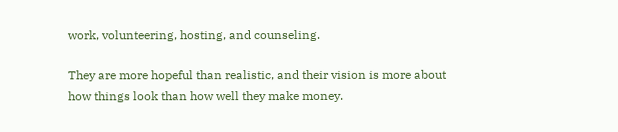work, volunteering, hosting, and counseling.

They are more hopeful than realistic, and their vision is more about how things look than how well they make money.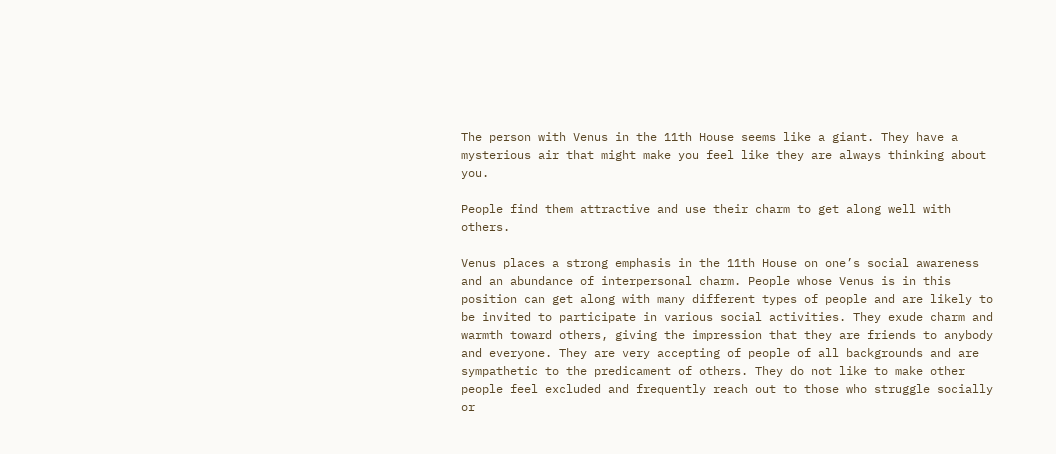The person with Venus in the 11th House seems like a giant. They have a mysterious air that might make you feel like they are always thinking about you.

People find them attractive and use their charm to get along well with others.

Venus places a strong emphasis in the 11th House on one’s social awareness and an abundance of interpersonal charm. People whose Venus is in this position can get along with many different types of people and are likely to be invited to participate in various social activities. They exude charm and warmth toward others, giving the impression that they are friends to anybody and everyone. They are very accepting of people of all backgrounds and are sympathetic to the predicament of others. They do not like to make other people feel excluded and frequently reach out to those who struggle socially or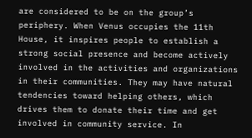are considered to be on the group’s periphery. When Venus occupies the 11th House, it inspires people to establish a strong social presence and become actively involved in the activities and organizations in their communities. They may have natural tendencies toward helping others, which drives them to donate their time and get involved in community service. In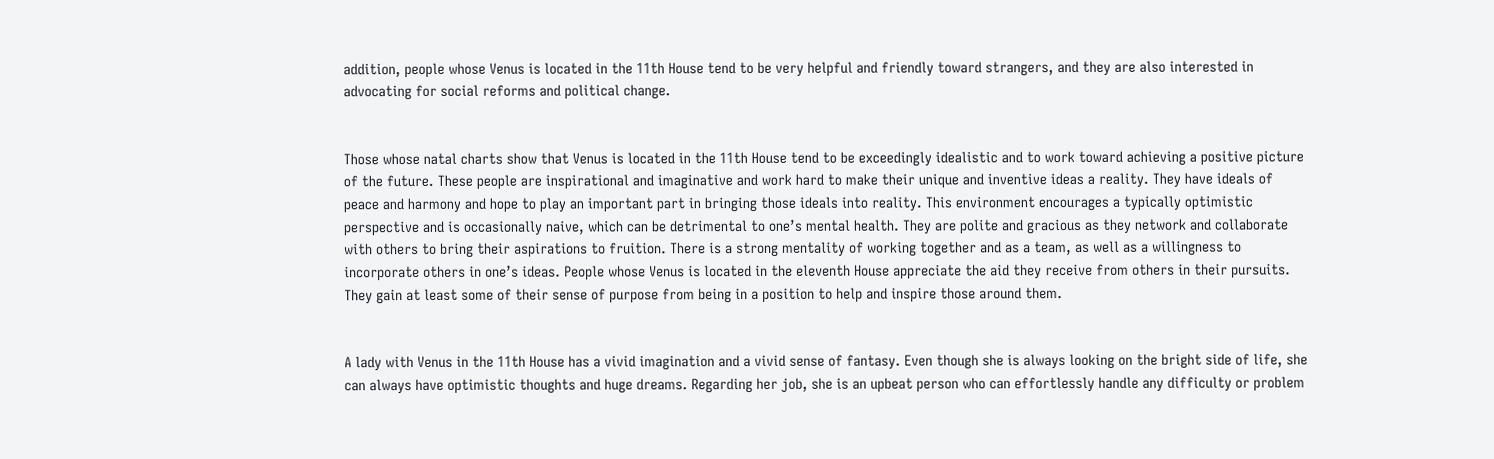addition, people whose Venus is located in the 11th House tend to be very helpful and friendly toward strangers, and they are also interested in advocating for social reforms and political change.


Those whose natal charts show that Venus is located in the 11th House tend to be exceedingly idealistic and to work toward achieving a positive picture of the future. These people are inspirational and imaginative and work hard to make their unique and inventive ideas a reality. They have ideals of peace and harmony and hope to play an important part in bringing those ideals into reality. This environment encourages a typically optimistic perspective and is occasionally naive, which can be detrimental to one’s mental health. They are polite and gracious as they network and collaborate with others to bring their aspirations to fruition. There is a strong mentality of working together and as a team, as well as a willingness to incorporate others in one’s ideas. People whose Venus is located in the eleventh House appreciate the aid they receive from others in their pursuits. They gain at least some of their sense of purpose from being in a position to help and inspire those around them.


A lady with Venus in the 11th House has a vivid imagination and a vivid sense of fantasy. Even though she is always looking on the bright side of life, she can always have optimistic thoughts and huge dreams. Regarding her job, she is an upbeat person who can effortlessly handle any difficulty or problem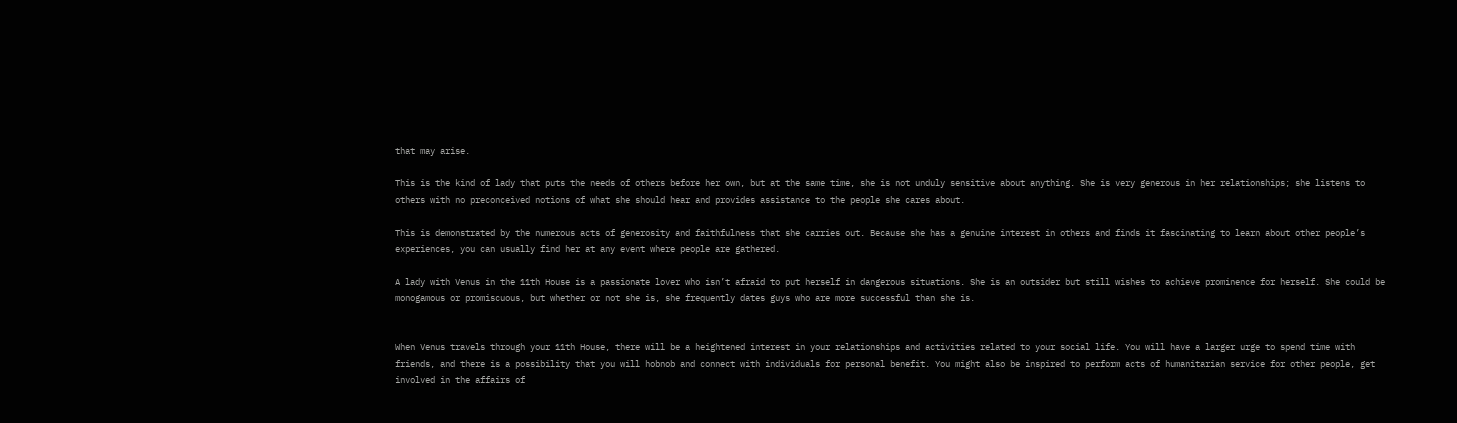that may arise.

This is the kind of lady that puts the needs of others before her own, but at the same time, she is not unduly sensitive about anything. She is very generous in her relationships; she listens to others with no preconceived notions of what she should hear and provides assistance to the people she cares about.

This is demonstrated by the numerous acts of generosity and faithfulness that she carries out. Because she has a genuine interest in others and finds it fascinating to learn about other people’s experiences, you can usually find her at any event where people are gathered.

A lady with Venus in the 11th House is a passionate lover who isn’t afraid to put herself in dangerous situations. She is an outsider but still wishes to achieve prominence for herself. She could be monogamous or promiscuous, but whether or not she is, she frequently dates guys who are more successful than she is.


When Venus travels through your 11th House, there will be a heightened interest in your relationships and activities related to your social life. You will have a larger urge to spend time with friends, and there is a possibility that you will hobnob and connect with individuals for personal benefit. You might also be inspired to perform acts of humanitarian service for other people, get involved in the affairs of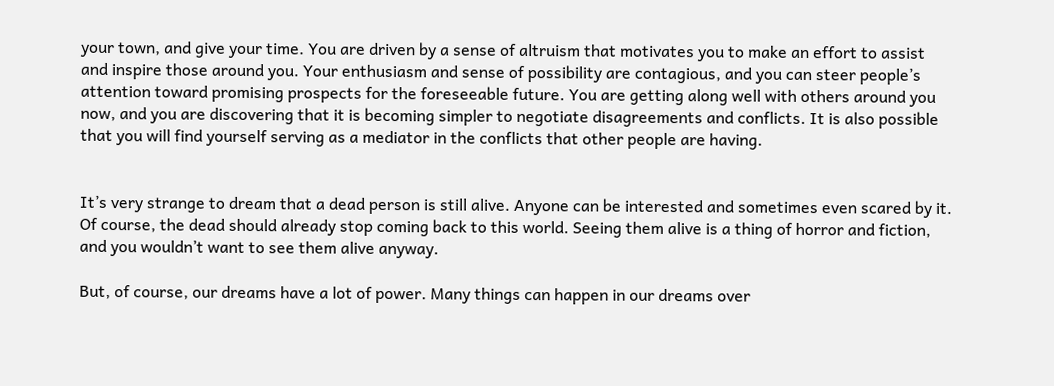your town, and give your time. You are driven by a sense of altruism that motivates you to make an effort to assist and inspire those around you. Your enthusiasm and sense of possibility are contagious, and you can steer people’s attention toward promising prospects for the foreseeable future. You are getting along well with others around you now, and you are discovering that it is becoming simpler to negotiate disagreements and conflicts. It is also possible that you will find yourself serving as a mediator in the conflicts that other people are having.


It’s very strange to dream that a dead person is still alive. Anyone can be interested and sometimes even scared by it. Of course, the dead should already stop coming back to this world. Seeing them alive is a thing of horror and fiction, and you wouldn’t want to see them alive anyway.

But, of course, our dreams have a lot of power. Many things can happen in our dreams over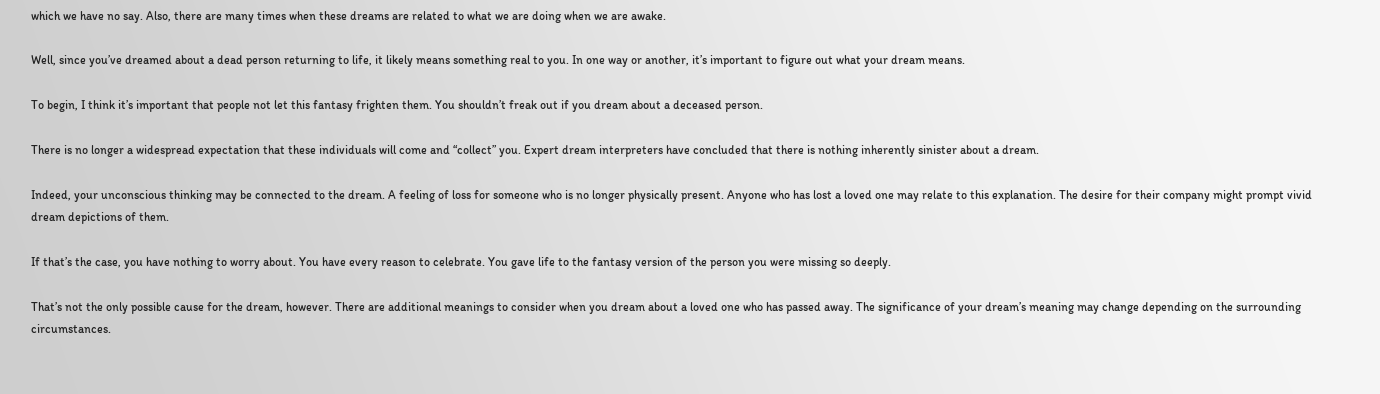which we have no say. Also, there are many times when these dreams are related to what we are doing when we are awake.

Well, since you’ve dreamed about a dead person returning to life, it likely means something real to you. In one way or another, it’s important to figure out what your dream means.

To begin, I think it’s important that people not let this fantasy frighten them. You shouldn’t freak out if you dream about a deceased person.

There is no longer a widespread expectation that these individuals will come and “collect” you. Expert dream interpreters have concluded that there is nothing inherently sinister about a dream.

Indeed, your unconscious thinking may be connected to the dream. A feeling of loss for someone who is no longer physically present. Anyone who has lost a loved one may relate to this explanation. The desire for their company might prompt vivid dream depictions of them.

If that’s the case, you have nothing to worry about. You have every reason to celebrate. You gave life to the fantasy version of the person you were missing so deeply.

That’s not the only possible cause for the dream, however. There are additional meanings to consider when you dream about a loved one who has passed away. The significance of your dream’s meaning may change depending on the surrounding circumstances.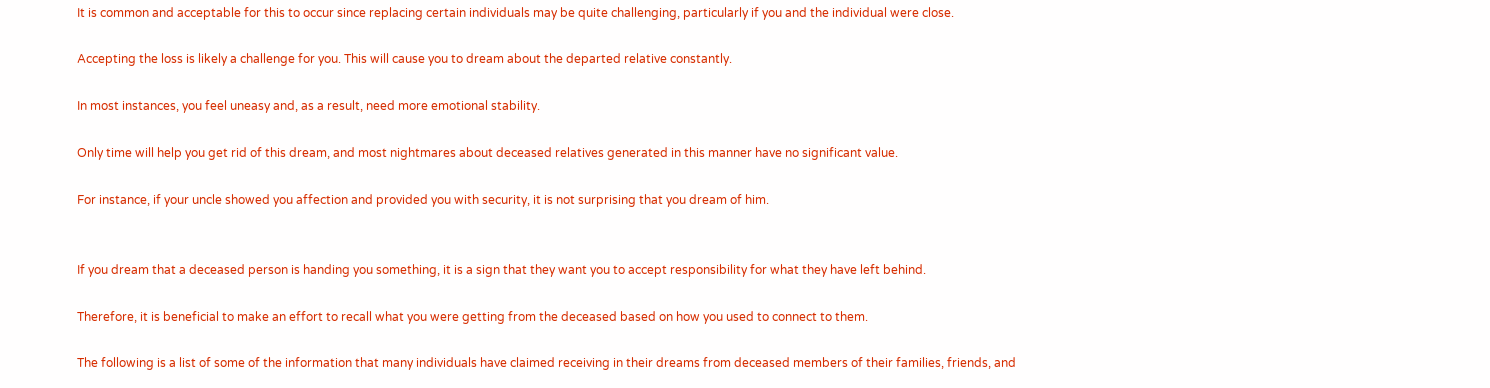It is common and acceptable for this to occur since replacing certain individuals may be quite challenging, particularly if you and the individual were close.

Accepting the loss is likely a challenge for you. This will cause you to dream about the departed relative constantly.

In most instances, you feel uneasy and, as a result, need more emotional stability.

Only time will help you get rid of this dream, and most nightmares about deceased relatives generated in this manner have no significant value.

For instance, if your uncle showed you affection and provided you with security, it is not surprising that you dream of him.


If you dream that a deceased person is handing you something, it is a sign that they want you to accept responsibility for what they have left behind.

Therefore, it is beneficial to make an effort to recall what you were getting from the deceased based on how you used to connect to them.

The following is a list of some of the information that many individuals have claimed receiving in their dreams from deceased members of their families, friends, and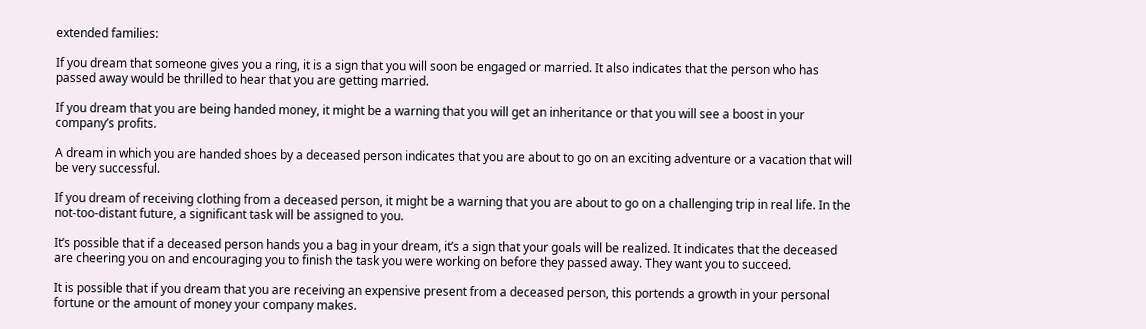extended families:

If you dream that someone gives you a ring, it is a sign that you will soon be engaged or married. It also indicates that the person who has passed away would be thrilled to hear that you are getting married.

If you dream that you are being handed money, it might be a warning that you will get an inheritance or that you will see a boost in your company’s profits.

A dream in which you are handed shoes by a deceased person indicates that you are about to go on an exciting adventure or a vacation that will be very successful.

If you dream of receiving clothing from a deceased person, it might be a warning that you are about to go on a challenging trip in real life. In the not-too-distant future, a significant task will be assigned to you.

It’s possible that if a deceased person hands you a bag in your dream, it’s a sign that your goals will be realized. It indicates that the deceased are cheering you on and encouraging you to finish the task you were working on before they passed away. They want you to succeed.

It is possible that if you dream that you are receiving an expensive present from a deceased person, this portends a growth in your personal fortune or the amount of money your company makes.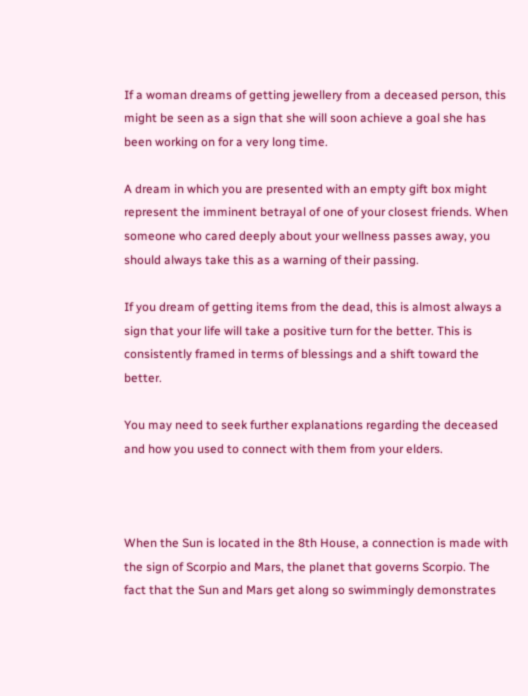If a woman dreams of getting jewellery from a deceased person, this might be seen as a sign that she will soon achieve a goal she has been working on for a very long time.

A dream in which you are presented with an empty gift box might represent the imminent betrayal of one of your closest friends. When someone who cared deeply about your wellness passes away, you should always take this as a warning of their passing.

If you dream of getting items from the dead, this is almost always a sign that your life will take a positive turn for the better. This is consistently framed in terms of blessings and a shift toward the better.

You may need to seek further explanations regarding the deceased and how you used to connect with them from your elders.



When the Sun is located in the 8th House, a connection is made with the sign of Scorpio and Mars, the planet that governs Scorpio. The fact that the Sun and Mars get along so swimmingly demonstrates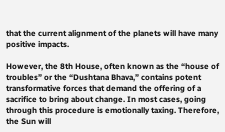that the current alignment of the planets will have many positive impacts.

However, the 8th House, often known as the “house of troubles” or the “Dushtana Bhava,” contains potent transformative forces that demand the offering of a sacrifice to bring about change. In most cases, going through this procedure is emotionally taxing. Therefore, the Sun will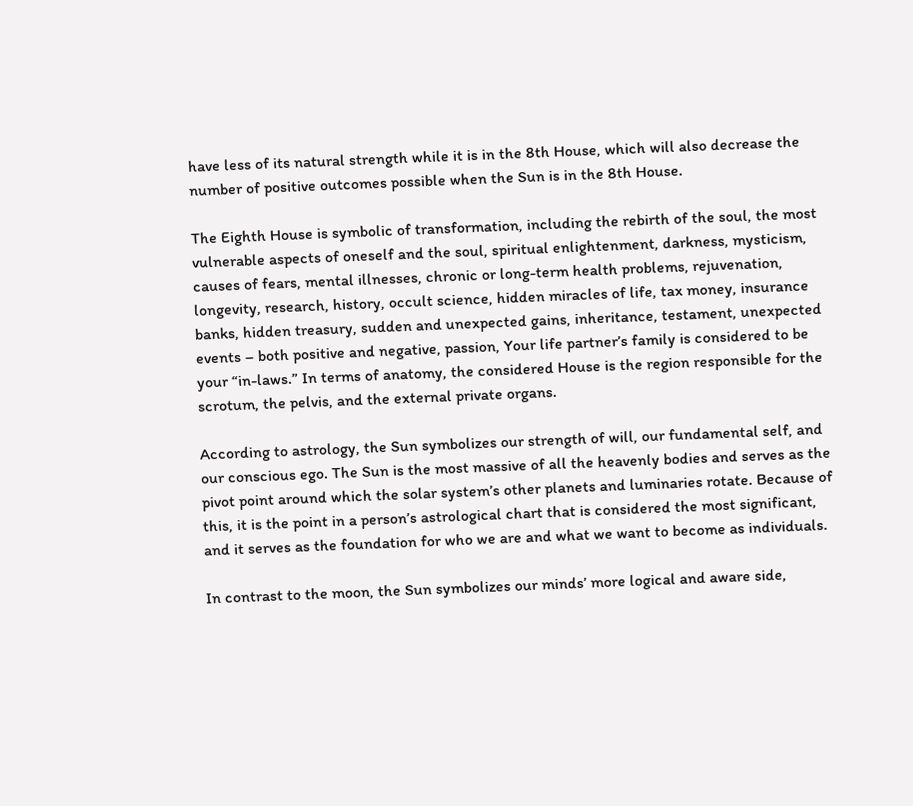have less of its natural strength while it is in the 8th House, which will also decrease the number of positive outcomes possible when the Sun is in the 8th House.

The Eighth House is symbolic of transformation, including the rebirth of the soul, the most vulnerable aspects of oneself and the soul, spiritual enlightenment, darkness, mysticism, causes of fears, mental illnesses, chronic or long-term health problems, rejuvenation, longevity, research, history, occult science, hidden miracles of life, tax money, insurance banks, hidden treasury, sudden and unexpected gains, inheritance, testament, unexpected events – both positive and negative, passion, Your life partner’s family is considered to be your “in-laws.” In terms of anatomy, the considered House is the region responsible for the scrotum, the pelvis, and the external private organs.

According to astrology, the Sun symbolizes our strength of will, our fundamental self, and our conscious ego. The Sun is the most massive of all the heavenly bodies and serves as the pivot point around which the solar system’s other planets and luminaries rotate. Because of this, it is the point in a person’s astrological chart that is considered the most significant, and it serves as the foundation for who we are and what we want to become as individuals.

In contrast to the moon, the Sun symbolizes our minds’ more logical and aware side,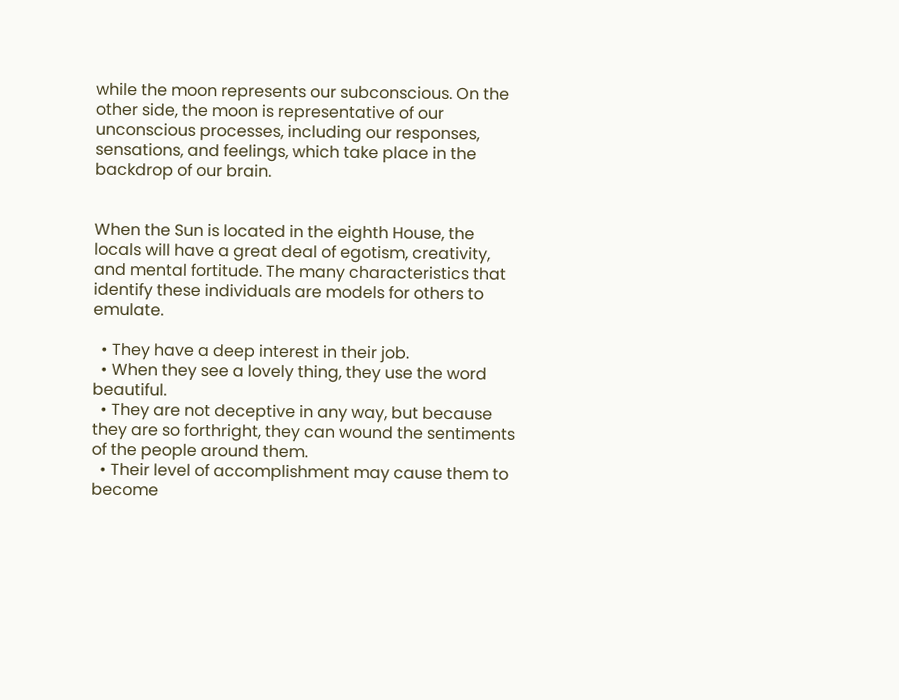while the moon represents our subconscious. On the other side, the moon is representative of our unconscious processes, including our responses, sensations, and feelings, which take place in the backdrop of our brain.


When the Sun is located in the eighth House, the locals will have a great deal of egotism, creativity, and mental fortitude. The many characteristics that identify these individuals are models for others to emulate.

  • They have a deep interest in their job.
  • When they see a lovely thing, they use the word beautiful.
  • They are not deceptive in any way, but because they are so forthright, they can wound the sentiments of the people around them.
  • Their level of accomplishment may cause them to become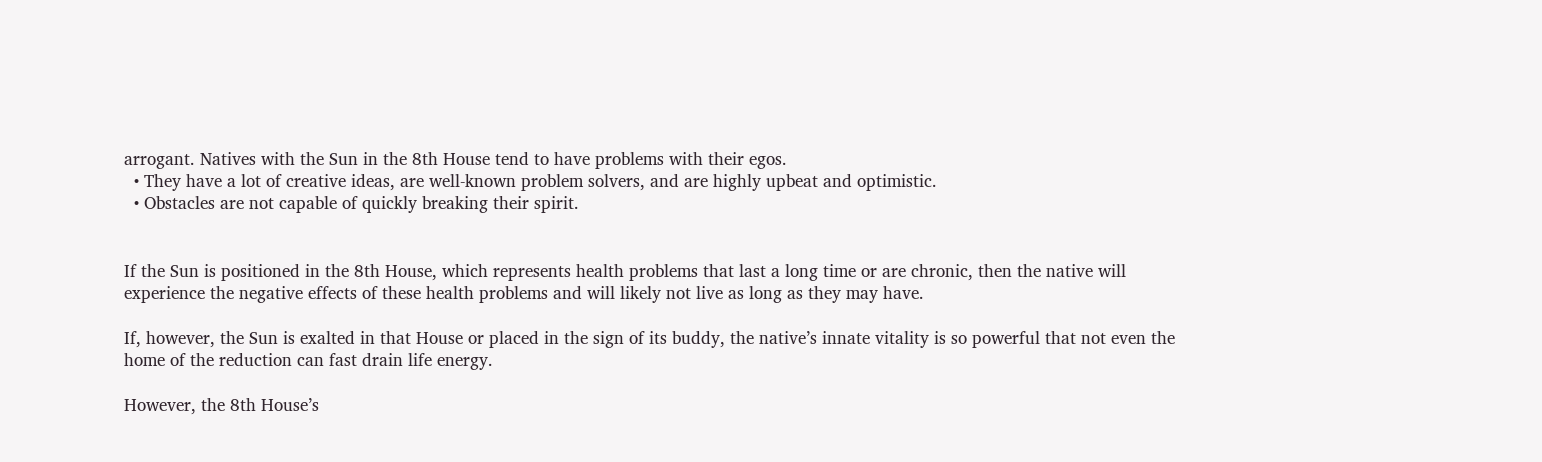arrogant. Natives with the Sun in the 8th House tend to have problems with their egos.
  • They have a lot of creative ideas, are well-known problem solvers, and are highly upbeat and optimistic.
  • Obstacles are not capable of quickly breaking their spirit.


If the Sun is positioned in the 8th House, which represents health problems that last a long time or are chronic, then the native will experience the negative effects of these health problems and will likely not live as long as they may have.

If, however, the Sun is exalted in that House or placed in the sign of its buddy, the native’s innate vitality is so powerful that not even the home of the reduction can fast drain life energy.

However, the 8th House’s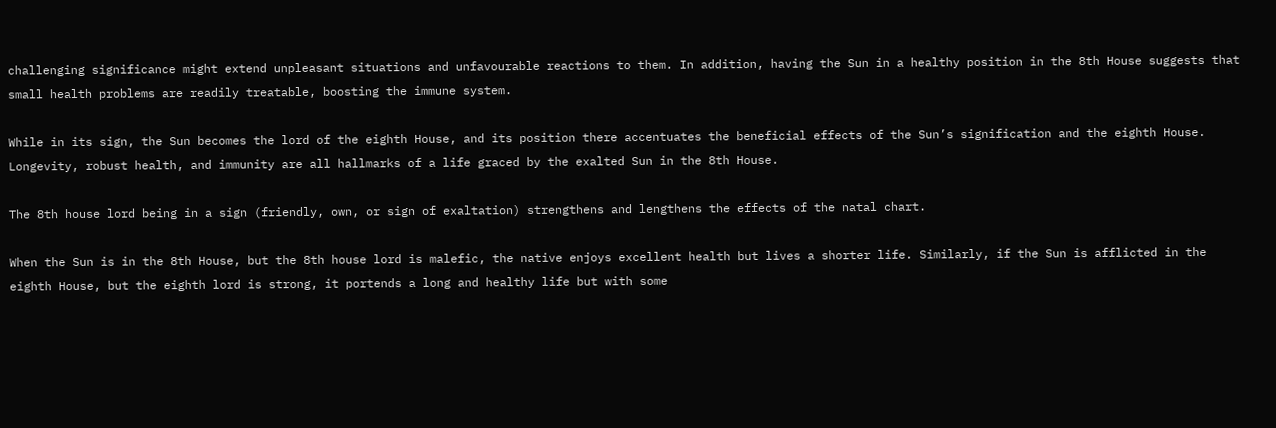challenging significance might extend unpleasant situations and unfavourable reactions to them. In addition, having the Sun in a healthy position in the 8th House suggests that small health problems are readily treatable, boosting the immune system.

While in its sign, the Sun becomes the lord of the eighth House, and its position there accentuates the beneficial effects of the Sun’s signification and the eighth House. Longevity, robust health, and immunity are all hallmarks of a life graced by the exalted Sun in the 8th House.

The 8th house lord being in a sign (friendly, own, or sign of exaltation) strengthens and lengthens the effects of the natal chart.

When the Sun is in the 8th House, but the 8th house lord is malefic, the native enjoys excellent health but lives a shorter life. Similarly, if the Sun is afflicted in the eighth House, but the eighth lord is strong, it portends a long and healthy life but with some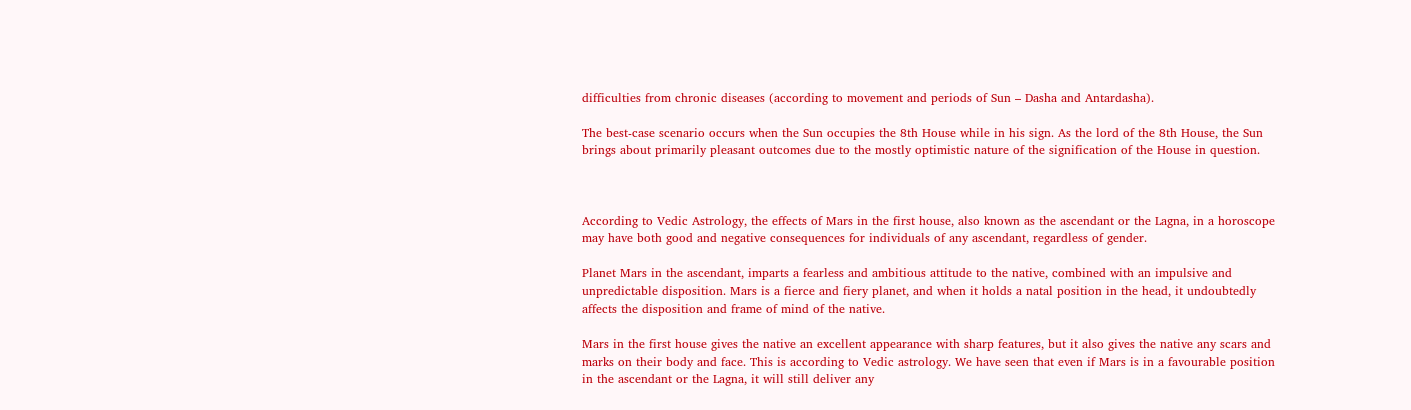difficulties from chronic diseases (according to movement and periods of Sun – Dasha and Antardasha).

The best-case scenario occurs when the Sun occupies the 8th House while in his sign. As the lord of the 8th House, the Sun brings about primarily pleasant outcomes due to the mostly optimistic nature of the signification of the House in question.



According to Vedic Astrology, the effects of Mars in the first house, also known as the ascendant or the Lagna, in a horoscope may have both good and negative consequences for individuals of any ascendant, regardless of gender.

Planet Mars in the ascendant, imparts a fearless and ambitious attitude to the native, combined with an impulsive and unpredictable disposition. Mars is a fierce and fiery planet, and when it holds a natal position in the head, it undoubtedly affects the disposition and frame of mind of the native.

Mars in the first house gives the native an excellent appearance with sharp features, but it also gives the native any scars and marks on their body and face. This is according to Vedic astrology. We have seen that even if Mars is in a favourable position in the ascendant or the Lagna, it will still deliver any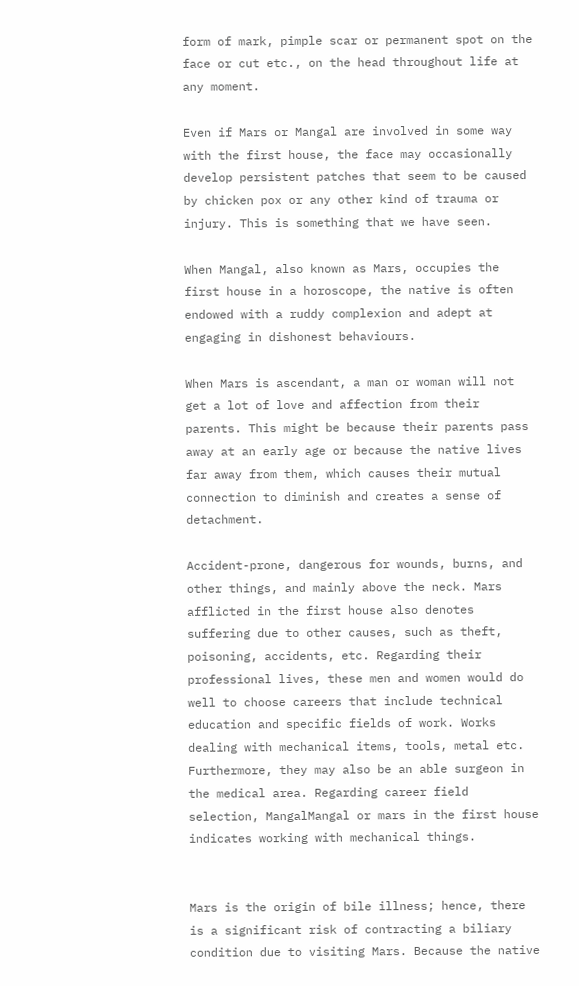form of mark, pimple scar or permanent spot on the face or cut etc., on the head throughout life at any moment.

Even if Mars or Mangal are involved in some way with the first house, the face may occasionally develop persistent patches that seem to be caused by chicken pox or any other kind of trauma or injury. This is something that we have seen.

When Mangal, also known as Mars, occupies the first house in a horoscope, the native is often endowed with a ruddy complexion and adept at engaging in dishonest behaviours.

When Mars is ascendant, a man or woman will not get a lot of love and affection from their parents. This might be because their parents pass away at an early age or because the native lives far away from them, which causes their mutual connection to diminish and creates a sense of detachment.

Accident-prone, dangerous for wounds, burns, and other things, and mainly above the neck. Mars afflicted in the first house also denotes suffering due to other causes, such as theft, poisoning, accidents, etc. Regarding their professional lives, these men and women would do well to choose careers that include technical education and specific fields of work. Works dealing with mechanical items, tools, metal etc. Furthermore, they may also be an able surgeon in the medical area. Regarding career field selection, MangalMangal or mars in the first house indicates working with mechanical things.


Mars is the origin of bile illness; hence, there is a significant risk of contracting a biliary condition due to visiting Mars. Because the native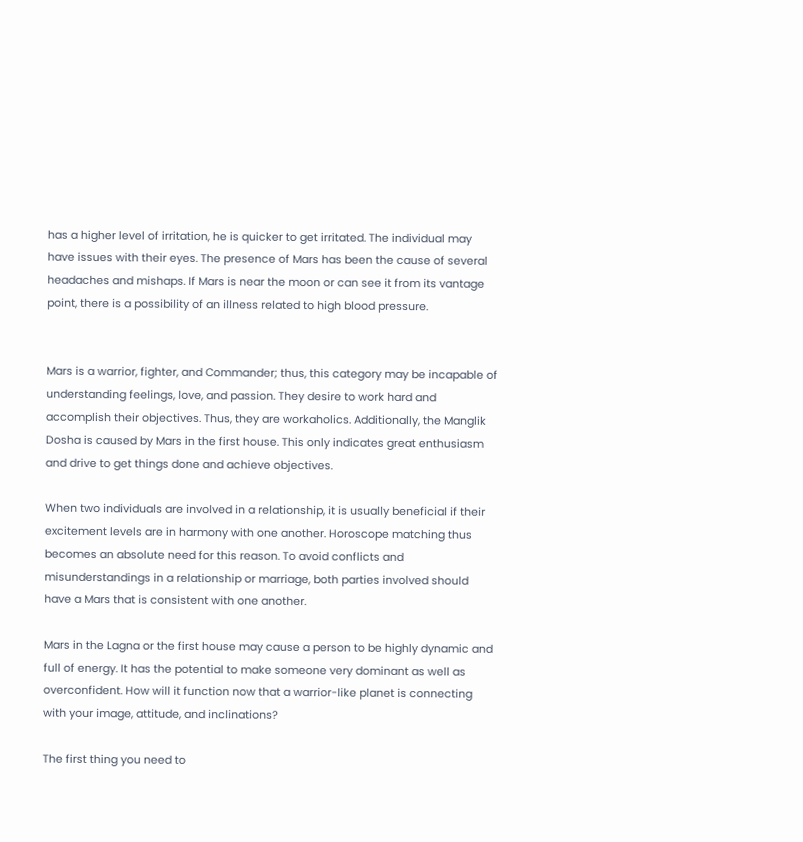has a higher level of irritation, he is quicker to get irritated. The individual may have issues with their eyes. The presence of Mars has been the cause of several headaches and mishaps. If Mars is near the moon or can see it from its vantage point, there is a possibility of an illness related to high blood pressure.


Mars is a warrior, fighter, and Commander; thus, this category may be incapable of understanding feelings, love, and passion. They desire to work hard and accomplish their objectives. Thus, they are workaholics. Additionally, the Manglik Dosha is caused by Mars in the first house. This only indicates great enthusiasm and drive to get things done and achieve objectives.

When two individuals are involved in a relationship, it is usually beneficial if their excitement levels are in harmony with one another. Horoscope matching thus becomes an absolute need for this reason. To avoid conflicts and misunderstandings in a relationship or marriage, both parties involved should have a Mars that is consistent with one another.

Mars in the Lagna or the first house may cause a person to be highly dynamic and full of energy. It has the potential to make someone very dominant as well as overconfident. How will it function now that a warrior-like planet is connecting with your image, attitude, and inclinations?

The first thing you need to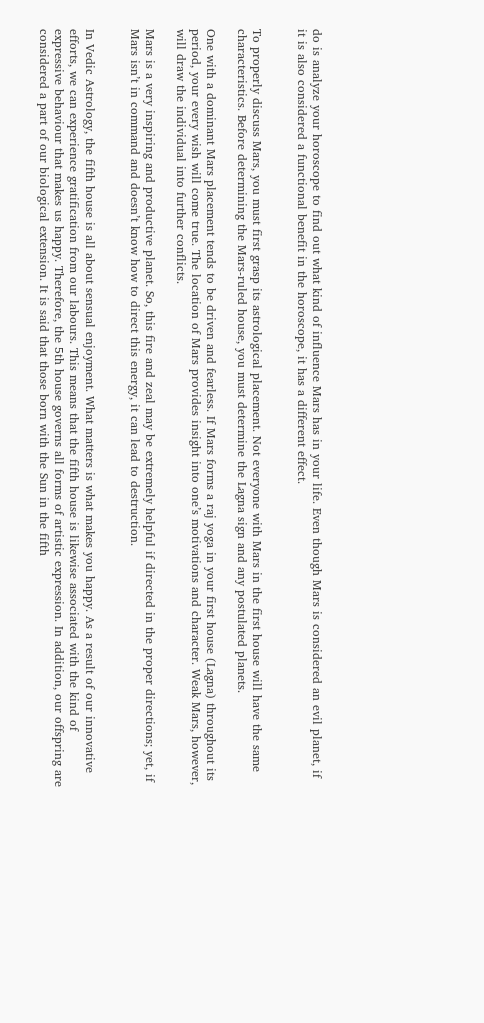do is analyze your horoscope to find out what kind of influence Mars has in your life. Even though Mars is considered an evil planet, if it is also considered a functional benefit in the horoscope, it has a different effect.


To properly discuss Mars, you must first grasp its astrological placement. Not everyone with Mars in the first house will have the same characteristics. Before determining the Mars-ruled house, you must determine the Lagna sign and any postulated planets.

One with a dominant Mars placement tends to be driven and fearless. If Mars forms a raj yoga in your first house (Lagna) throughout its period, your every wish will come true. The location of Mars provides insight into one’s motivations and character. Weak Mars, however, will draw the individual into further conflicts.

Mars is a very inspiring and productive planet. So, this fire and zeal may be extremely helpful if directed in the proper directions; yet, if Mars isn’t in command and doesn’t know how to direct this energy, it can lead to destruction.


In Vedic Astrology, the fifth house is all about sensual enjoyment. What matters is what makes you happy. As a result of our innovative efforts, we can experience gratification from our labours. This means that the fifth house is likewise associated with the kind of expressive behaviour that makes us happy. Therefore, the 5th house governs all forms of artistic expression. In addition, our offspring are considered a part of our biological extension. It is said that those born with the Sun in the fifth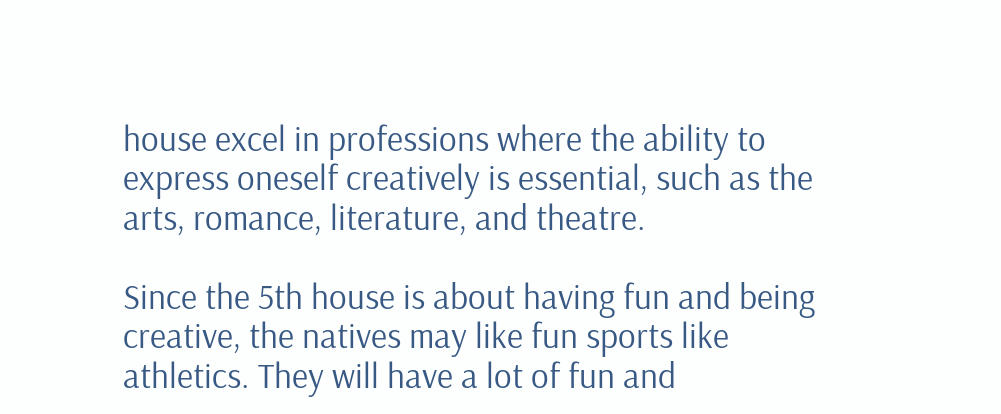house excel in professions where the ability to express oneself creatively is essential, such as the arts, romance, literature, and theatre.

Since the 5th house is about having fun and being creative, the natives may like fun sports like athletics. They will have a lot of fun and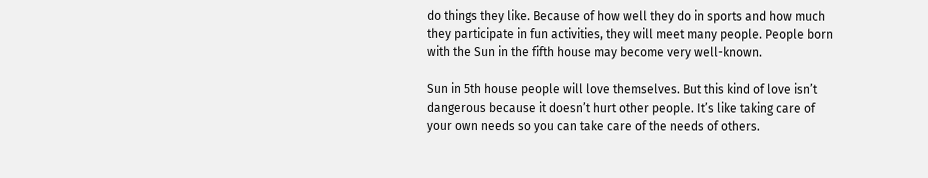do things they like. Because of how well they do in sports and how much they participate in fun activities, they will meet many people. People born with the Sun in the fifth house may become very well-known.

Sun in 5th house people will love themselves. But this kind of love isn’t dangerous because it doesn’t hurt other people. It’s like taking care of your own needs so you can take care of the needs of others.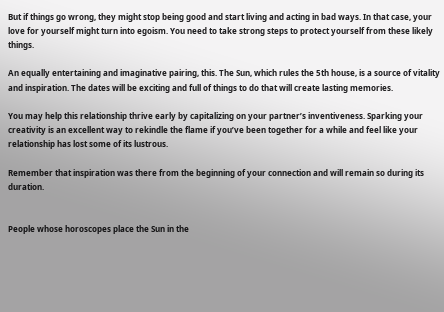But if things go wrong, they might stop being good and start living and acting in bad ways. In that case, your love for yourself might turn into egoism. You need to take strong steps to protect yourself from these likely things.

An equally entertaining and imaginative pairing, this. The Sun, which rules the 5th house, is a source of vitality and inspiration. The dates will be exciting and full of things to do that will create lasting memories.

You may help this relationship thrive early by capitalizing on your partner’s inventiveness. Sparking your creativity is an excellent way to rekindle the flame if you’ve been together for a while and feel like your relationship has lost some of its lustrous.

Remember that inspiration was there from the beginning of your connection and will remain so during its duration.


People whose horoscopes place the Sun in the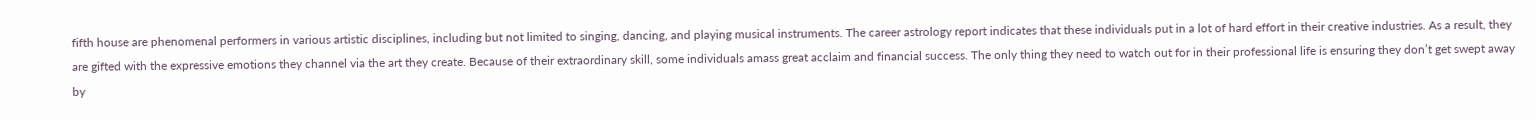fifth house are phenomenal performers in various artistic disciplines, including but not limited to singing, dancing, and playing musical instruments. The career astrology report indicates that these individuals put in a lot of hard effort in their creative industries. As a result, they are gifted with the expressive emotions they channel via the art they create. Because of their extraordinary skill, some individuals amass great acclaim and financial success. The only thing they need to watch out for in their professional life is ensuring they don’t get swept away by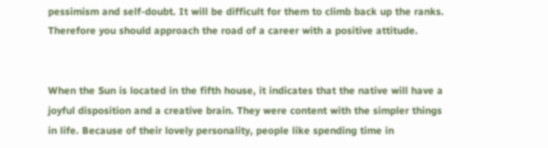pessimism and self-doubt. It will be difficult for them to climb back up the ranks. Therefore you should approach the road of a career with a positive attitude.


When the Sun is located in the fifth house, it indicates that the native will have a joyful disposition and a creative brain. They were content with the simpler things in life. Because of their lovely personality, people like spending time in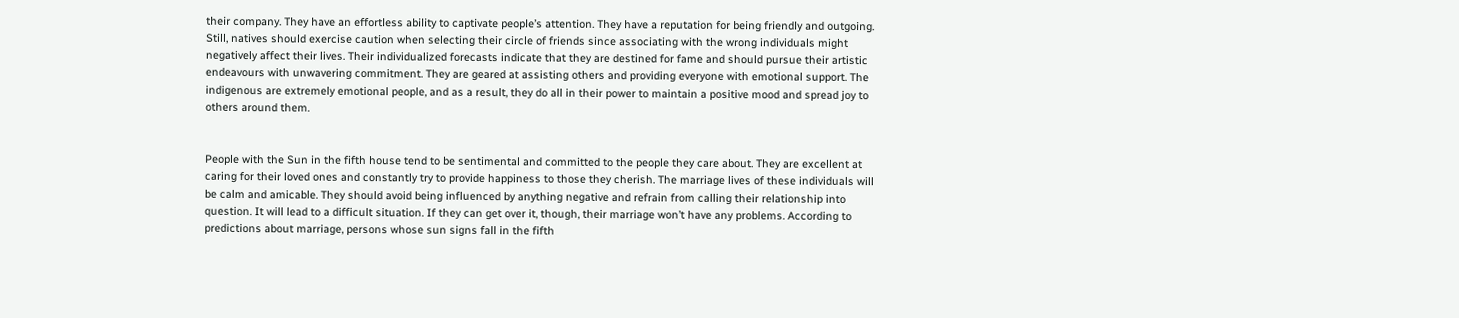their company. They have an effortless ability to captivate people’s attention. They have a reputation for being friendly and outgoing. Still, natives should exercise caution when selecting their circle of friends since associating with the wrong individuals might negatively affect their lives. Their individualized forecasts indicate that they are destined for fame and should pursue their artistic endeavours with unwavering commitment. They are geared at assisting others and providing everyone with emotional support. The indigenous are extremely emotional people, and as a result, they do all in their power to maintain a positive mood and spread joy to others around them.


People with the Sun in the fifth house tend to be sentimental and committed to the people they care about. They are excellent at caring for their loved ones and constantly try to provide happiness to those they cherish. The marriage lives of these individuals will be calm and amicable. They should avoid being influenced by anything negative and refrain from calling their relationship into question. It will lead to a difficult situation. If they can get over it, though, their marriage won’t have any problems. According to predictions about marriage, persons whose sun signs fall in the fifth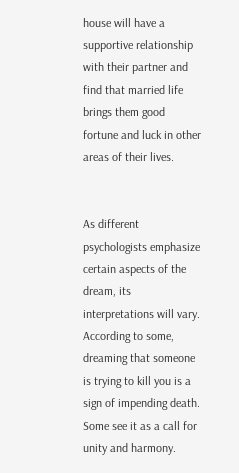house will have a supportive relationship with their partner and find that married life brings them good fortune and luck in other areas of their lives.


As different psychologists emphasize certain aspects of the dream, its interpretations will vary. According to some, dreaming that someone is trying to kill you is a sign of impending death. Some see it as a call for unity and harmony.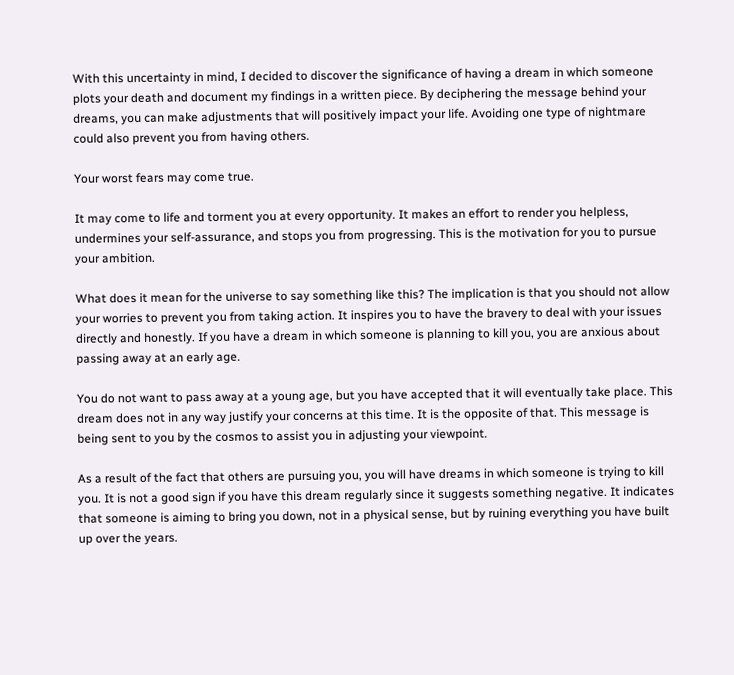With this uncertainty in mind, I decided to discover the significance of having a dream in which someone plots your death and document my findings in a written piece. By deciphering the message behind your dreams, you can make adjustments that will positively impact your life. Avoiding one type of nightmare could also prevent you from having others.

Your worst fears may come true.

It may come to life and torment you at every opportunity. It makes an effort to render you helpless, undermines your self-assurance, and stops you from progressing. This is the motivation for you to pursue your ambition.

What does it mean for the universe to say something like this? The implication is that you should not allow your worries to prevent you from taking action. It inspires you to have the bravery to deal with your issues directly and honestly. If you have a dream in which someone is planning to kill you, you are anxious about passing away at an early age.

You do not want to pass away at a young age, but you have accepted that it will eventually take place. This dream does not in any way justify your concerns at this time. It is the opposite of that. This message is being sent to you by the cosmos to assist you in adjusting your viewpoint.

As a result of the fact that others are pursuing you, you will have dreams in which someone is trying to kill you. It is not a good sign if you have this dream regularly since it suggests something negative. It indicates that someone is aiming to bring you down, not in a physical sense, but by ruining everything you have built up over the years.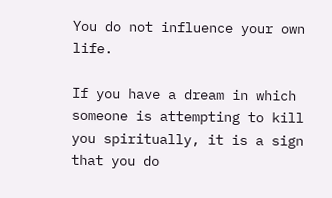You do not influence your own life.

If you have a dream in which someone is attempting to kill you spiritually, it is a sign that you do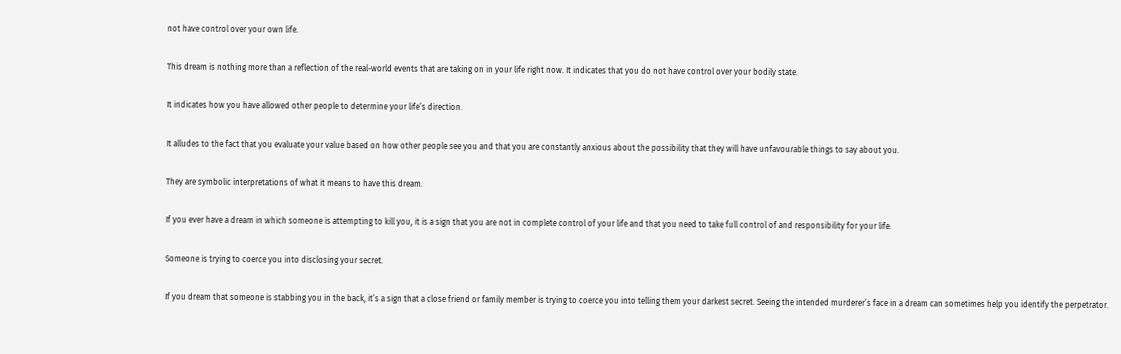not have control over your own life.

This dream is nothing more than a reflection of the real-world events that are taking on in your life right now. It indicates that you do not have control over your bodily state.

It indicates how you have allowed other people to determine your life’s direction.

It alludes to the fact that you evaluate your value based on how other people see you and that you are constantly anxious about the possibility that they will have unfavourable things to say about you.

They are symbolic interpretations of what it means to have this dream.

If you ever have a dream in which someone is attempting to kill you, it is a sign that you are not in complete control of your life and that you need to take full control of and responsibility for your life.

Someone is trying to coerce you into disclosing your secret.

If you dream that someone is stabbing you in the back, it’s a sign that a close friend or family member is trying to coerce you into telling them your darkest secret. Seeing the intended murderer’s face in a dream can sometimes help you identify the perpetrator.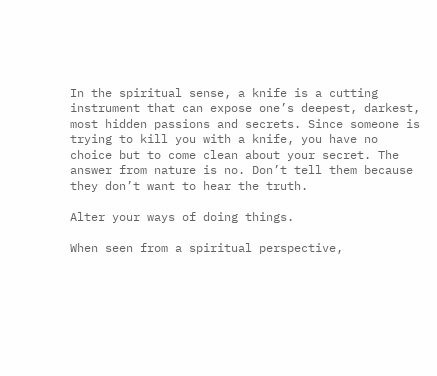In the spiritual sense, a knife is a cutting instrument that can expose one’s deepest, darkest, most hidden passions and secrets. Since someone is trying to kill you with a knife, you have no choice but to come clean about your secret. The answer from nature is no. Don’t tell them because they don’t want to hear the truth.

Alter your ways of doing things.

When seen from a spiritual perspective,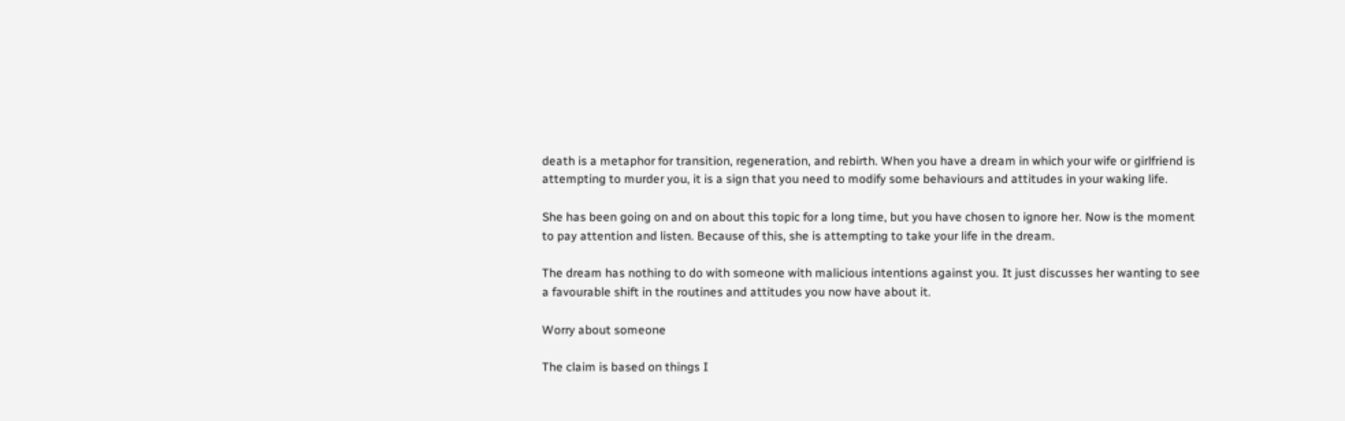death is a metaphor for transition, regeneration, and rebirth. When you have a dream in which your wife or girlfriend is attempting to murder you, it is a sign that you need to modify some behaviours and attitudes in your waking life.

She has been going on and on about this topic for a long time, but you have chosen to ignore her. Now is the moment to pay attention and listen. Because of this, she is attempting to take your life in the dream.

The dream has nothing to do with someone with malicious intentions against you. It just discusses her wanting to see a favourable shift in the routines and attitudes you now have about it.

Worry about someone

The claim is based on things I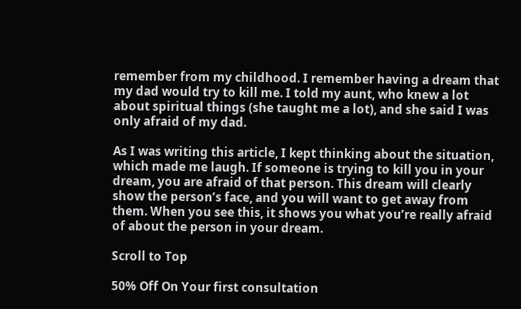remember from my childhood. I remember having a dream that my dad would try to kill me. I told my aunt, who knew a lot about spiritual things (she taught me a lot), and she said I was only afraid of my dad.

As I was writing this article, I kept thinking about the situation, which made me laugh. If someone is trying to kill you in your dream, you are afraid of that person. This dream will clearly show the person’s face, and you will want to get away from them. When you see this, it shows you what you’re really afraid of about the person in your dream.

Scroll to Top

50% Off On Your first consultation